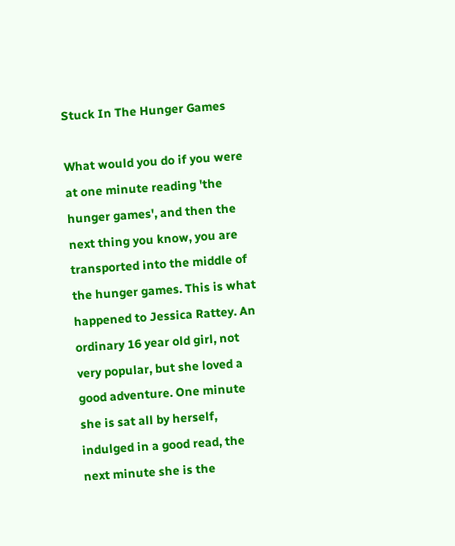Stuck In The Hunger Games

What would you do if you were at one minute reading 'the hunger games', and then the next thing you know, you are transported into the middle of the hunger games. This is what happened to Jessica Rattey. An ordinary 16 year old girl, not very popular, but she loved a good adventure. One minute she is sat all by herself, indulged in a good read, the next minute she is the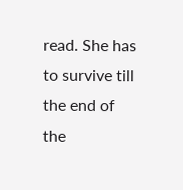read. She has to survive till the end of the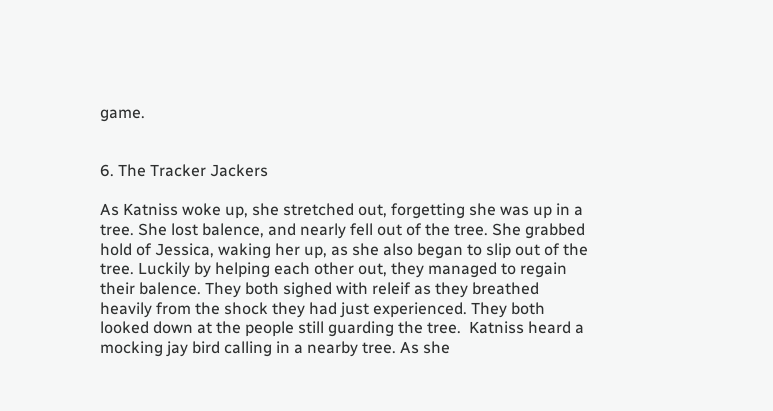game.


6. The Tracker Jackers

As Katniss woke up, she stretched out, forgetting she was up in a tree. She lost balence, and nearly fell out of the tree. She grabbed hold of Jessica, waking her up, as she also began to slip out of the tree. Luckily by helping each other out, they managed to regain their balence. They both sighed with releif as they breathed heavily from the shock they had just experienced. They both looked down at the people still guarding the tree.  Katniss heard a mocking jay bird calling in a nearby tree. As she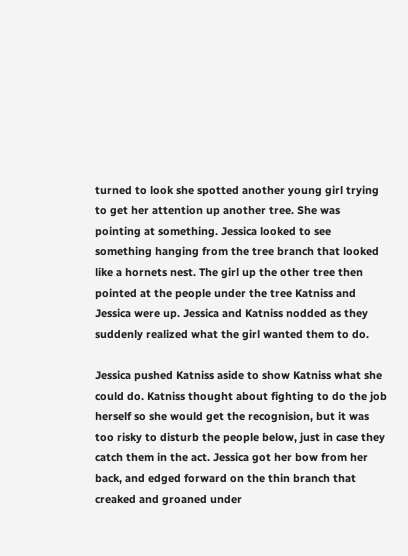turned to look she spotted another young girl trying to get her attention up another tree. She was pointing at something. Jessica looked to see something hanging from the tree branch that looked like a hornets nest. The girl up the other tree then pointed at the people under the tree Katniss and Jessica were up. Jessica and Katniss nodded as they suddenly realized what the girl wanted them to do.

Jessica pushed Katniss aside to show Katniss what she could do. Katniss thought about fighting to do the job herself so she would get the recognision, but it was too risky to disturb the people below, just in case they catch them in the act. Jessica got her bow from her back, and edged forward on the thin branch that creaked and groaned under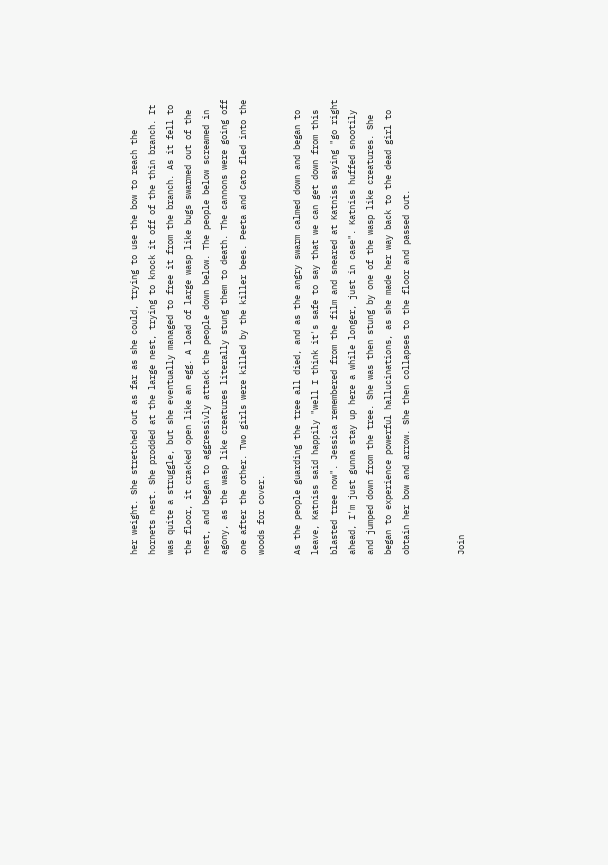her weight. She stretched out as far as she could, trying to use the bow to reach the hornets nest. She prodded at the large nest, trying to knock it off of the thin branch. It was quite a struggle, but she eventually managed to free it from the branch. As it fell to the floor, it cracked open like an egg. A load of large wasp like bugs swarmed out of the nest, and began to aggressivly attack the people down below. The people below screamed in agony, as the wasp like creatures literally stung them to death. The cannons were going off one after the other. Two girls were killed by the killer bees. Peeta and Cato fled into the woods for cover.

As the people guarding the tree all died, and as the angry swarm calmed down and began to leave, Katniss said happily "well I think it's safe to say that we can get down from this blasted tree now". Jessica remembered from the film and sneared at Katniss saying "go right ahead, I'm just gunna stay up here a while longer, just in case". Katniss huffed snootily and jumped down from the tree. She was then stung by one of the wasp like creatures. She began to experience powerful hallucinations, as she made her way back to the dead girl to obtain her bow and arrow. She then collapses to the floor and passed out.


Join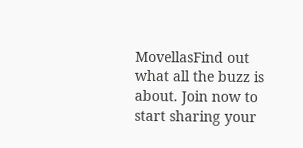MovellasFind out what all the buzz is about. Join now to start sharing your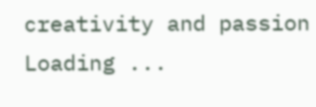creativity and passion
Loading ...